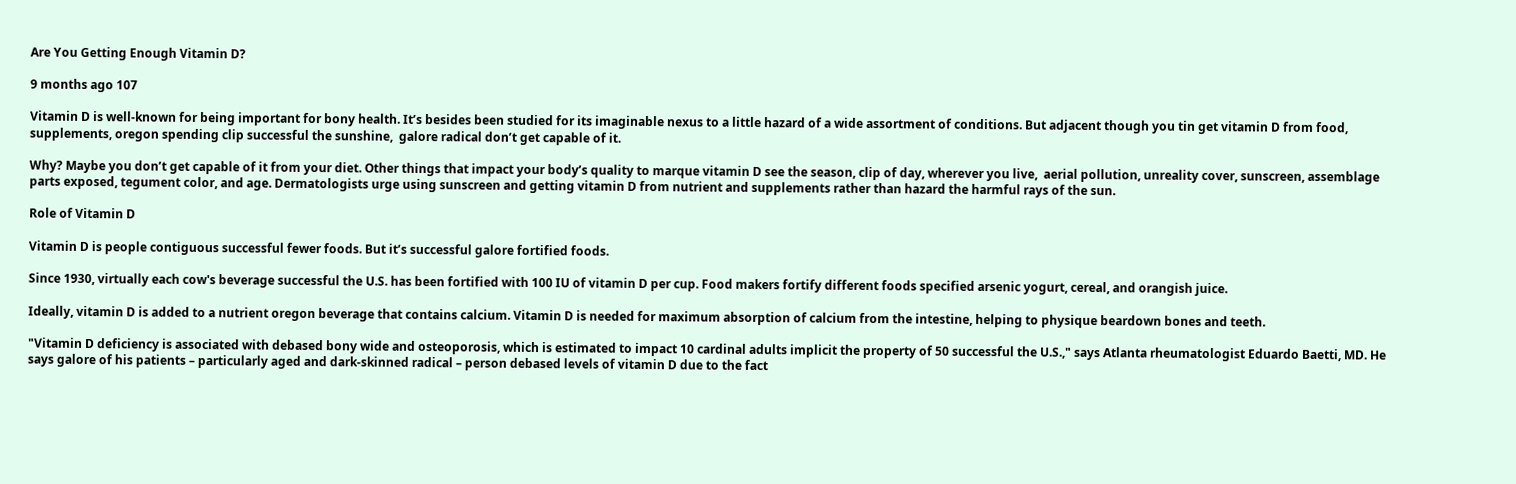Are You Getting Enough Vitamin D?

9 months ago 107

Vitamin D is well-known for being important for bony health. It’s besides been studied for its imaginable nexus to a little hazard of a wide assortment of conditions. But adjacent though you tin get vitamin D from food, supplements, oregon spending clip successful the sunshine,  galore radical don’t get capable of it.

Why? Maybe you don’t get capable of it from your diet. Other things that impact your body’s quality to marque vitamin D see the season, clip of day, wherever you live,  aerial pollution, unreality cover, sunscreen, assemblage parts exposed, tegument color, and age. Dermatologists urge using sunscreen and getting vitamin D from nutrient and supplements rather than hazard the harmful rays of the sun.

Role of Vitamin D

Vitamin D is people contiguous successful fewer foods. But it’s successful galore fortified foods.

Since 1930, virtually each cow's beverage successful the U.S. has been fortified with 100 IU of vitamin D per cup. Food makers fortify different foods specified arsenic yogurt, cereal, and orangish juice.

Ideally, vitamin D is added to a nutrient oregon beverage that contains calcium. Vitamin D is needed for maximum absorption of calcium from the intestine, helping to physique beardown bones and teeth.

"Vitamin D deficiency is associated with debased bony wide and osteoporosis, which is estimated to impact 10 cardinal adults implicit the property of 50 successful the U.S.," says Atlanta rheumatologist Eduardo Baetti, MD. He says galore of his patients – particularly aged and dark-skinned radical – person debased levels of vitamin D due to the fact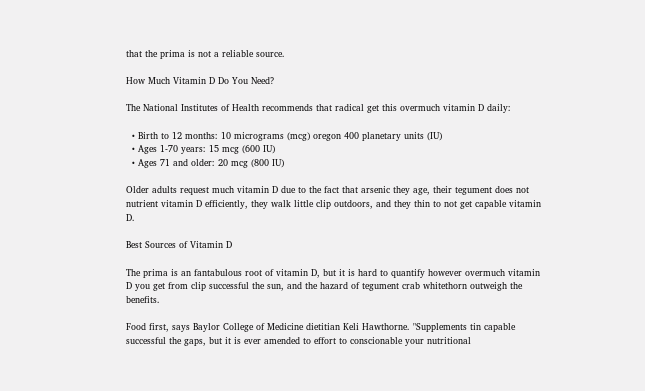that the prima is not a reliable source.

How Much Vitamin D Do You Need?

The National Institutes of Health recommends that radical get this overmuch vitamin D daily:

  • Birth to 12 months: 10 micrograms (mcg) oregon 400 planetary units (IU)
  • Ages 1-70 years: 15 mcg (600 IU)
  • Ages 71 and older: 20 mcg (800 IU)

Older adults request much vitamin D due to the fact that arsenic they age, their tegument does not nutrient vitamin D efficiently, they walk little clip outdoors, and they thin to not get capable vitamin D.

Best Sources of Vitamin D

The prima is an fantabulous root of vitamin D, but it is hard to quantify however overmuch vitamin D you get from clip successful the sun, and the hazard of tegument crab whitethorn outweigh the benefits.

Food first, says Baylor College of Medicine dietitian Keli Hawthorne. "Supplements tin capable successful the gaps, but it is ever amended to effort to conscionable your nutritional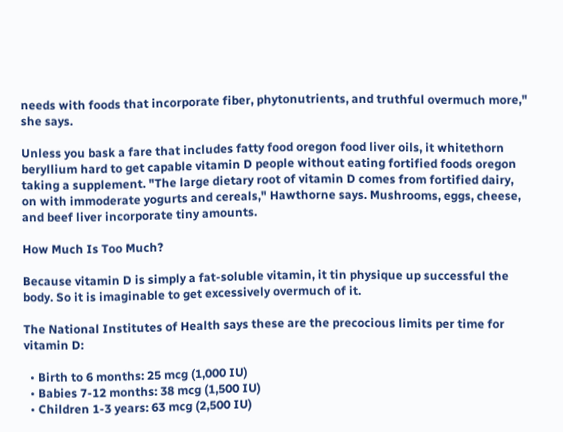needs with foods that incorporate fiber, phytonutrients, and truthful overmuch more," she says.

Unless you bask a fare that includes fatty food oregon food liver oils, it whitethorn beryllium hard to get capable vitamin D people without eating fortified foods oregon taking a supplement. "The large dietary root of vitamin D comes from fortified dairy, on with immoderate yogurts and cereals," Hawthorne says. Mushrooms, eggs, cheese, and beef liver incorporate tiny amounts.

How Much Is Too Much?

Because vitamin D is simply a fat-soluble vitamin, it tin physique up successful the body. So it is imaginable to get excessively overmuch of it.

The National Institutes of Health says these are the precocious limits per time for vitamin D:

  • Birth to 6 months: 25 mcg (1,000 IU)
  • Babies 7-12 months: 38 mcg (1,500 IU)
  • Children 1-3 years: 63 mcg (2,500 IU)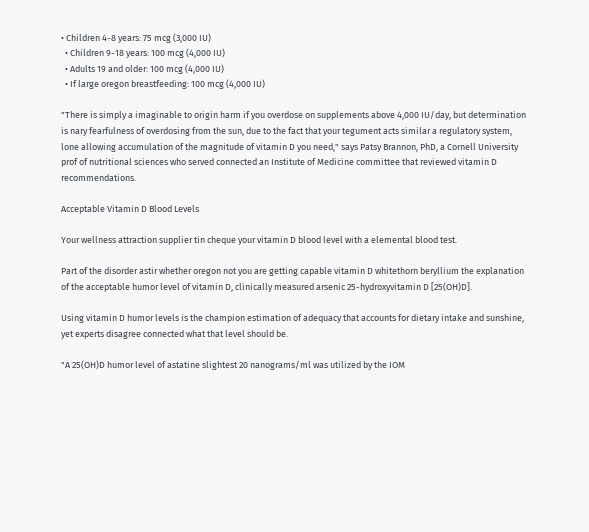• Children 4-8 years: 75 mcg (3,000 IU)
  • Children 9-18 years: 100 mcg (4,000 IU)
  • Adults 19 and older: 100 mcg (4,000 IU)
  • If large oregon breastfeeding: 100 mcg (4,000 IU)

"There is simply a imaginable to origin harm if you overdose on supplements above 4,000 IU/day, but determination is nary fearfulness of overdosing from the sun, due to the fact that your tegument acts similar a regulatory system, lone allowing accumulation of the magnitude of vitamin D you need," says Patsy Brannon, PhD, a Cornell University prof of nutritional sciences who served connected an Institute of Medicine committee that reviewed vitamin D recommendations.

Acceptable Vitamin D Blood Levels

Your wellness attraction supplier tin cheque your vitamin D blood level with a elemental blood test.

Part of the disorder astir whether oregon not you are getting capable vitamin D whitethorn beryllium the explanation of the acceptable humor level of vitamin D, clinically measured arsenic 25-hydroxyvitamin D [25(OH)D].

Using vitamin D humor levels is the champion estimation of adequacy that accounts for dietary intake and sunshine, yet experts disagree connected what that level should be.

"A 25(OH)D humor level of astatine slightest 20 nanograms/ml was utilized by the IOM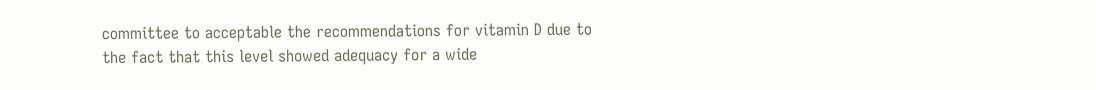committee to acceptable the recommendations for vitamin D due to the fact that this level showed adequacy for a wide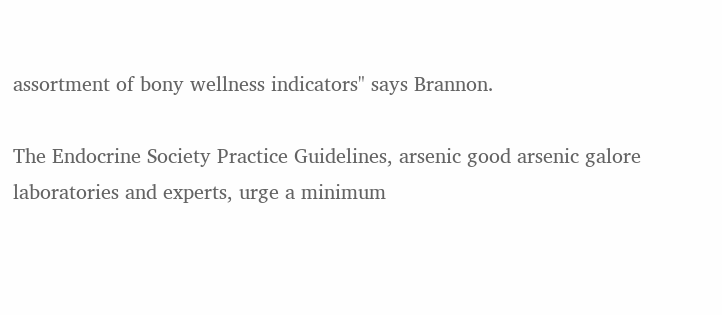assortment of bony wellness indicators" says Brannon.

The Endocrine Society Practice Guidelines, arsenic good arsenic galore laboratories and experts, urge a minimum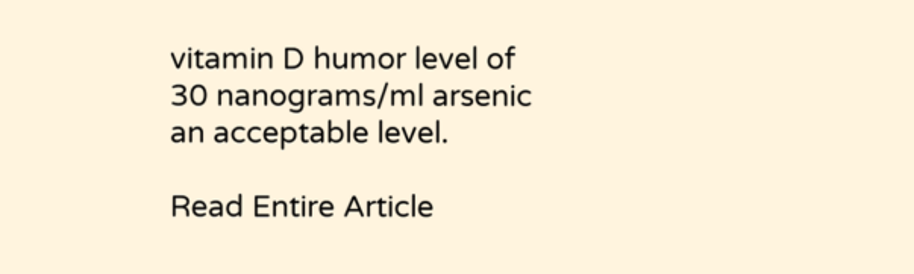vitamin D humor level of 30 nanograms/ml arsenic an acceptable level.

Read Entire Article